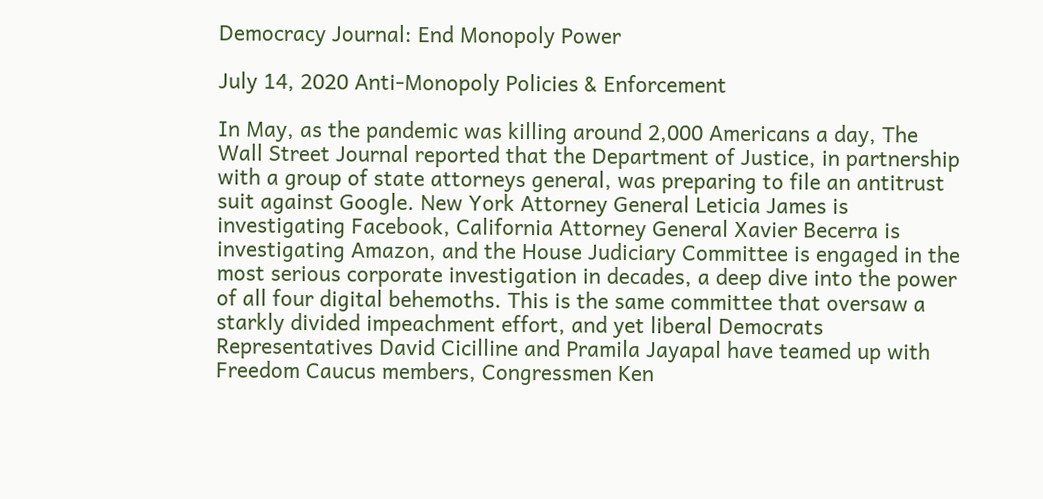Democracy Journal: End Monopoly Power

July 14, 2020 Anti-Monopoly Policies & Enforcement

In May, as the pandemic was killing around 2,000 Americans a day, The Wall Street Journal reported that the Department of Justice, in partnership with a group of state attorneys general, was preparing to file an antitrust suit against Google. New York Attorney General Leticia James is investigating Facebook, California Attorney General Xavier Becerra is investigating Amazon, and the House Judiciary Committee is engaged in the most serious corporate investigation in decades, a deep dive into the power of all four digital behemoths. This is the same committee that oversaw a starkly divided impeachment effort, and yet liberal Democrats Representatives David Cicilline and Pramila Jayapal have teamed up with Freedom Caucus members, Congressmen Ken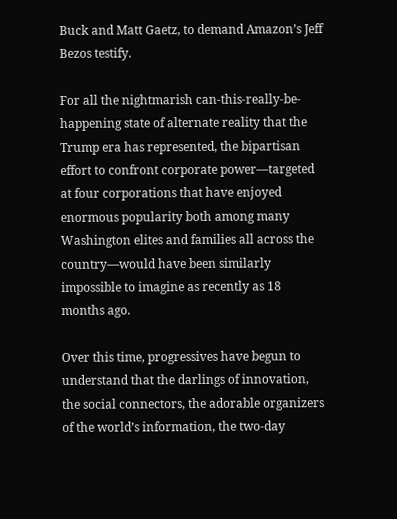Buck and Matt Gaetz, to demand Amazon’s Jeff Bezos testify.

For all the nightmarish can-this-really-be-happening state of alternate reality that the Trump era has represented, the bipartisan effort to confront corporate power—targeted at four corporations that have enjoyed enormous popularity both among many Washington elites and families all across the country—would have been similarly impossible to imagine as recently as 18 months ago.

Over this time, progressives have begun to understand that the darlings of innovation, the social connectors, the adorable organizers of the world’s information, the two-day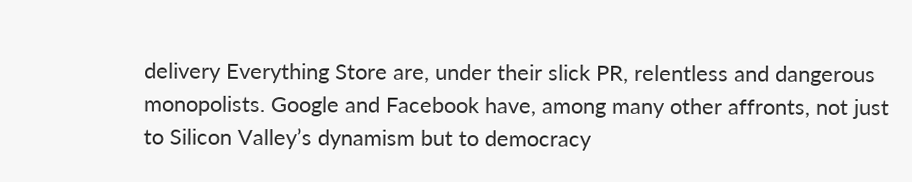delivery Everything Store are, under their slick PR, relentless and dangerous monopolists. Google and Facebook have, among many other affronts, not just to Silicon Valley’s dynamism but to democracy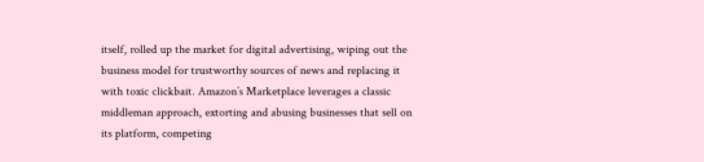itself, rolled up the market for digital advertising, wiping out the business model for trustworthy sources of news and replacing it with toxic clickbait. Amazon’s Marketplace leverages a classic middleman approach, extorting and abusing businesses that sell on its platform, competing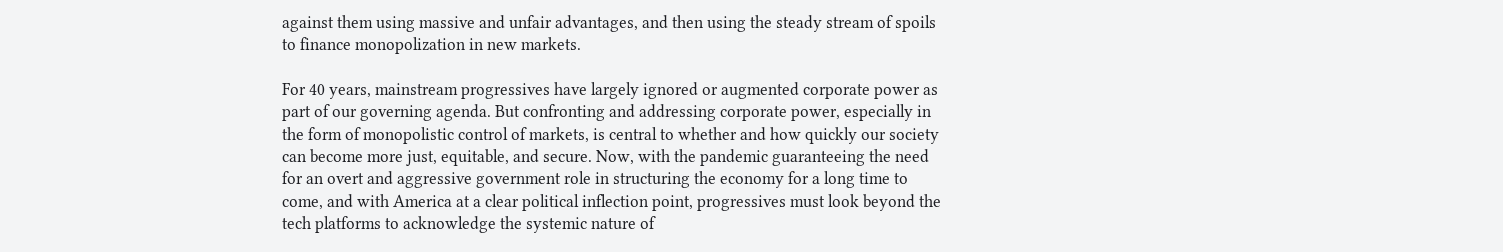against them using massive and unfair advantages, and then using the steady stream of spoils to finance monopolization in new markets.

For 40 years, mainstream progressives have largely ignored or augmented corporate power as part of our governing agenda. But confronting and addressing corporate power, especially in the form of monopolistic control of markets, is central to whether and how quickly our society can become more just, equitable, and secure. Now, with the pandemic guaranteeing the need for an overt and aggressive government role in structuring the economy for a long time to come, and with America at a clear political inflection point, progressives must look beyond the tech platforms to acknowledge the systemic nature of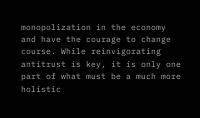monopolization in the economy and have the courage to change course. While reinvigorating antitrust is key, it is only one part of what must be a much more holistic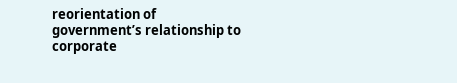reorientation of government’s relationship to corporate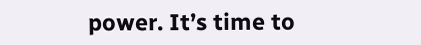power. It’s time to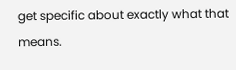get specific about exactly what that means.